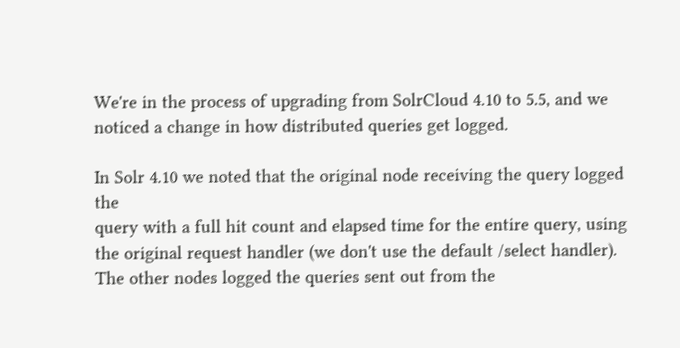We're in the process of upgrading from SolrCloud 4.10 to 5.5, and we
noticed a change in how distributed queries get logged.

In Solr 4.10 we noted that the original node receiving the query logged the
query with a full hit count and elapsed time for the entire query, using
the original request handler (we don't use the default /select handler).
The other nodes logged the queries sent out from the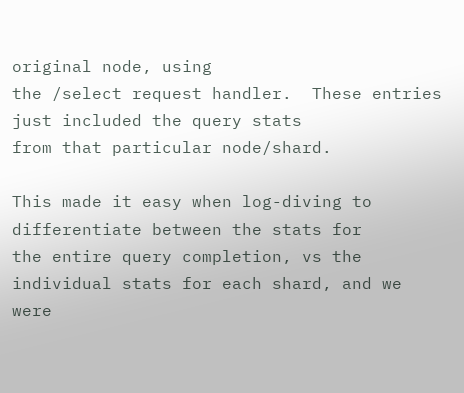original node, using
the /select request handler.  These entries just included the query stats
from that particular node/shard.

This made it easy when log-diving to differentiate between the stats for
the entire query completion, vs the individual stats for each shard, and we
were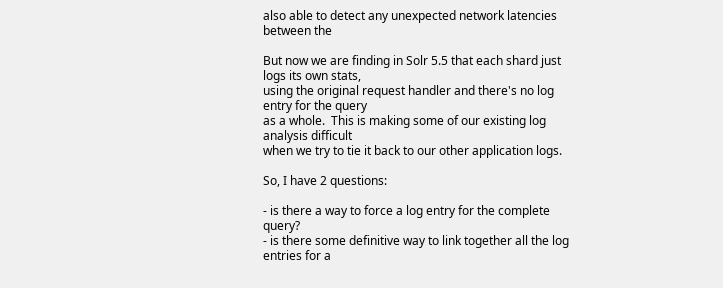also able to detect any unexpected network latencies between the

But now we are finding in Solr 5.5 that each shard just logs its own stats,
using the original request handler and there's no log entry for the query
as a whole.  This is making some of our existing log analysis difficult
when we try to tie it back to our other application logs.

So, I have 2 questions:

- is there a way to force a log entry for the complete query?
- is there some definitive way to link together all the log entries for a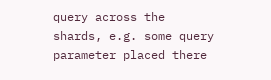query across the shards, e.g. some query parameter placed there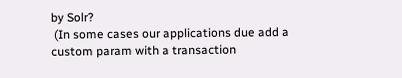by Solr?
 (In some cases our applications due add a custom param with a transaction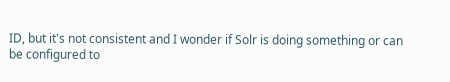ID, but it's not consistent and I wonder if Solr is doing something or can
be configured to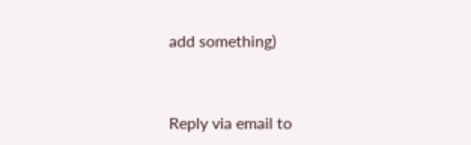add something)


Reply via email to